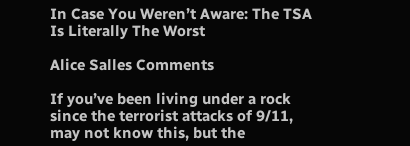In Case You Weren’t Aware: The TSA Is Literally The Worst

Alice Salles Comments

If you’ve been living under a rock since the terrorist attacks of 9/11, may not know this, but the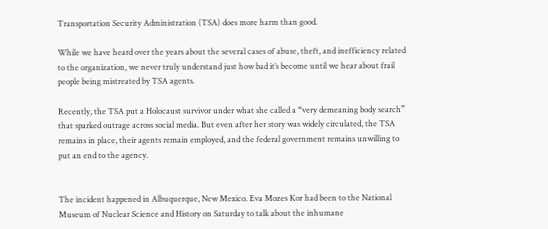Transportation Security Administration (TSA) does more harm than good.

While we have heard over the years about the several cases of abuse, theft, and inefficiency related to the organization, we never truly understand just how bad it’s become until we hear about frail people being mistreated by TSA agents.

Recently, the TSA put a Holocaust survivor under what she called a “very demeaning body search” that sparked outrage across social media. But even after her story was widely circulated, the TSA remains in place, their agents remain employed, and the federal government remains unwilling to put an end to the agency.


The incident happened in Albuquerque, New Mexico. Eva Mozes Kor had been to the National Museum of Nuclear Science and History on Saturday to talk about the inhumane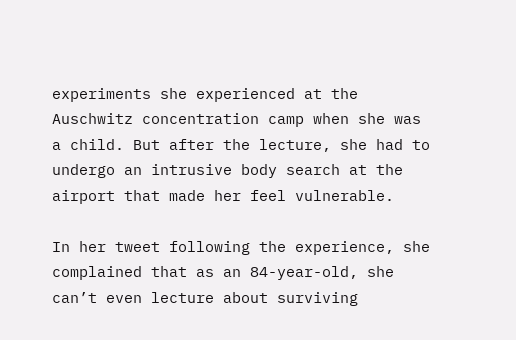experiments she experienced at the Auschwitz concentration camp when she was a child. But after the lecture, she had to undergo an intrusive body search at the airport that made her feel vulnerable.

In her tweet following the experience, she complained that as an 84-year-old, she can’t even lecture about surviving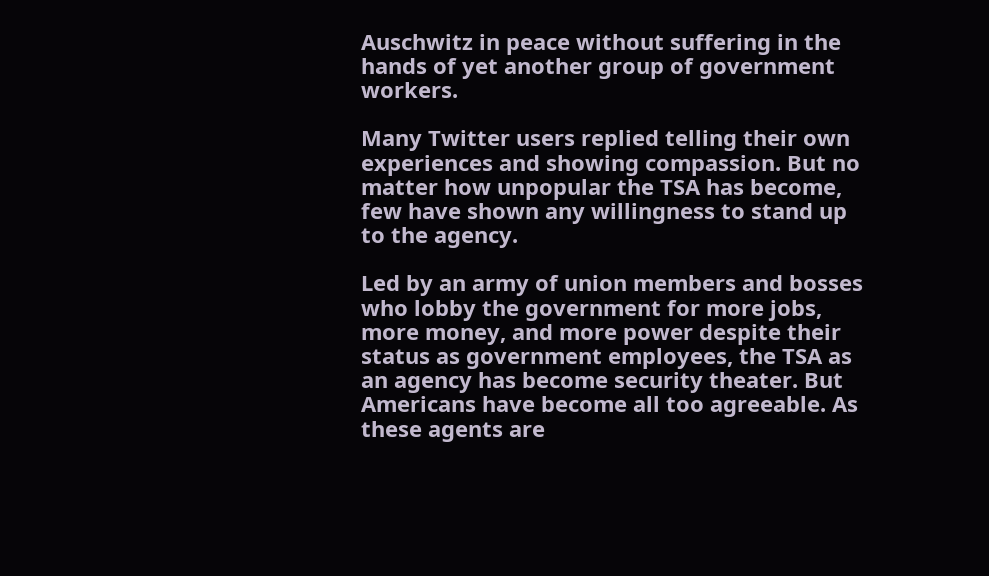Auschwitz in peace without suffering in the hands of yet another group of government workers.

Many Twitter users replied telling their own experiences and showing compassion. But no matter how unpopular the TSA has become, few have shown any willingness to stand up to the agency.

Led by an army of union members and bosses who lobby the government for more jobs, more money, and more power despite their status as government employees, the TSA as an agency has become security theater. But Americans have become all too agreeable. As these agents are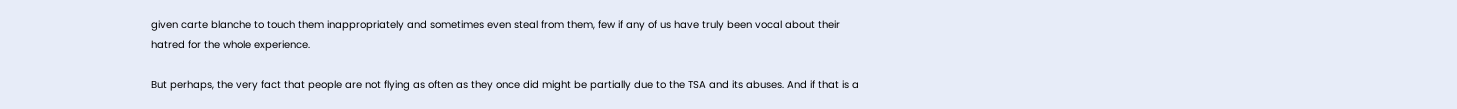given carte blanche to touch them inappropriately and sometimes even steal from them, few if any of us have truly been vocal about their hatred for the whole experience.

But perhaps, the very fact that people are not flying as often as they once did might be partially due to the TSA and its abuses. And if that is a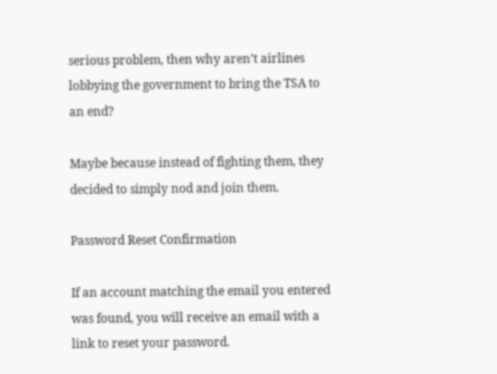serious problem, then why aren’t airlines lobbying the government to bring the TSA to an end?

Maybe because instead of fighting them, they decided to simply nod and join them.

Password Reset Confirmation

If an account matching the email you entered was found, you will receive an email with a link to reset your password.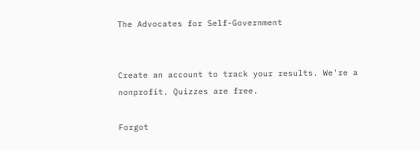The Advocates for Self-Government


Create an account to track your results. We're a nonprofit. Quizzes are free.

Forgot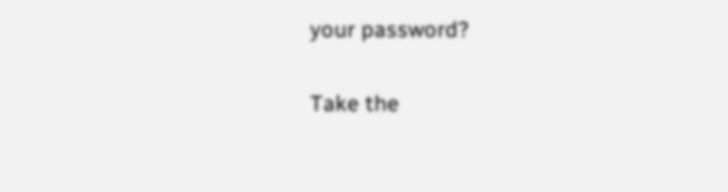your password?

Take the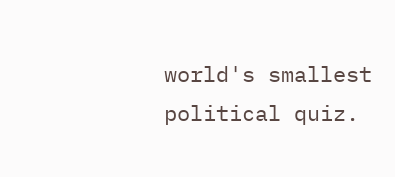world's smallest political quiz.